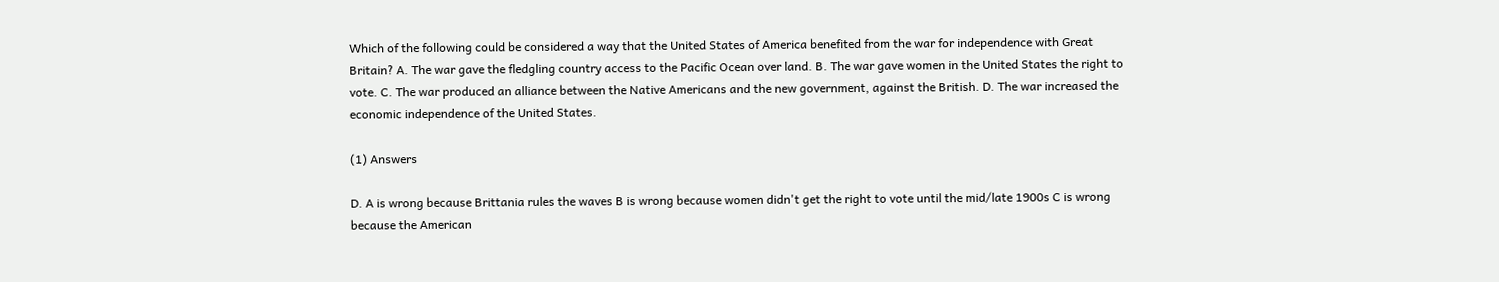Which of the following could be considered a way that the United States of America benefited from the war for independence with Great Britain? A. The war gave the fledgling country access to the Pacific Ocean over land. B. The war gave women in the United States the right to vote. C. The war produced an alliance between the Native Americans and the new government, against the British. D. The war increased the economic independence of the United States.

(1) Answers

D. A is wrong because Brittania rules the waves B is wrong because women didn't get the right to vote until the mid/late 1900s C is wrong because the American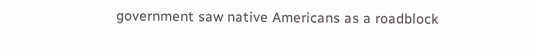government saw native Americans as a roadblock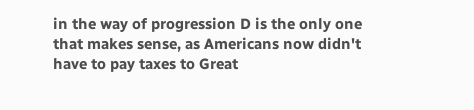in the way of progression D is the only one that makes sense, as Americans now didn't have to pay taxes to Great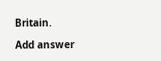Britain.

Add answer